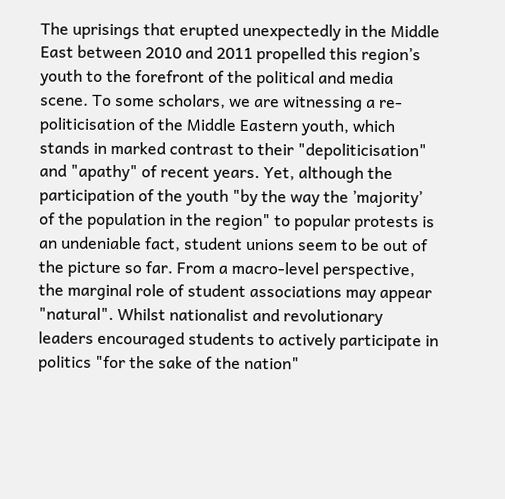The uprisings that erupted unexpectedly in the Middle East between 2010 and 2011 propelled this region’s youth to the forefront of the political and media scene. To some scholars, we are witnessing a re-politicisation of the Middle Eastern youth, which stands in marked contrast to their "depoliticisation" and "apathy" of recent years. Yet, although the participation of the youth "by the way the ’majority’ of the population in the region" to popular protests is an undeniable fact, student unions seem to be out of the picture so far. From a macro-level perspective, the marginal role of student associations may appear "natural". Whilst nationalist and revolutionary leaders encouraged students to actively participate in politics "for the sake of the nation"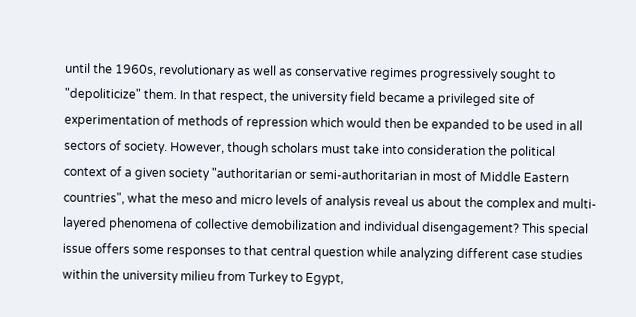until the 1960s, revolutionary as well as conservative regimes progressively sought to "depoliticize" them. In that respect, the university field became a privileged site of experimentation of methods of repression which would then be expanded to be used in all sectors of society. However, though scholars must take into consideration the political context of a given society "authoritarian or semi-authoritarian in most of Middle Eastern countries", what the meso and micro levels of analysis reveal us about the complex and multi-layered phenomena of collective demobilization and individual disengagement? This special issue offers some responses to that central question while analyzing different case studies within the university milieu from Turkey to Egypt,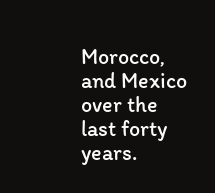Morocco, and Mexico over the last forty years.